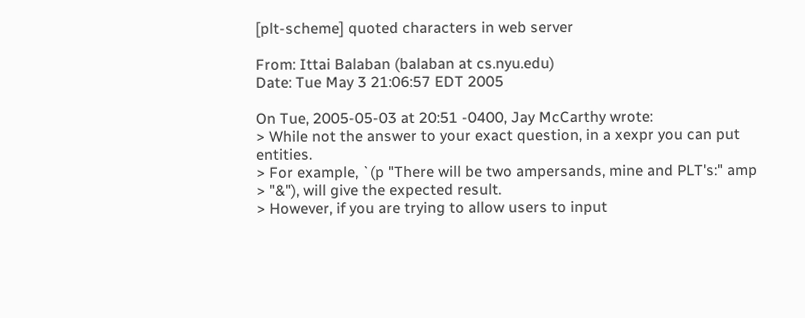[plt-scheme] quoted characters in web server

From: Ittai Balaban (balaban at cs.nyu.edu)
Date: Tue May 3 21:06:57 EDT 2005

On Tue, 2005-05-03 at 20:51 -0400, Jay McCarthy wrote:
> While not the answer to your exact question, in a xexpr you can put entities.
> For example, `(p "There will be two ampersands, mine and PLT's:" amp
> "&"), will give the expected result.
> However, if you are trying to allow users to input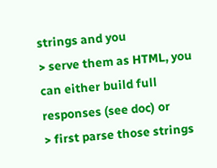strings and you
> serve them as HTML, you can either build full responses (see doc) or
> first parse those strings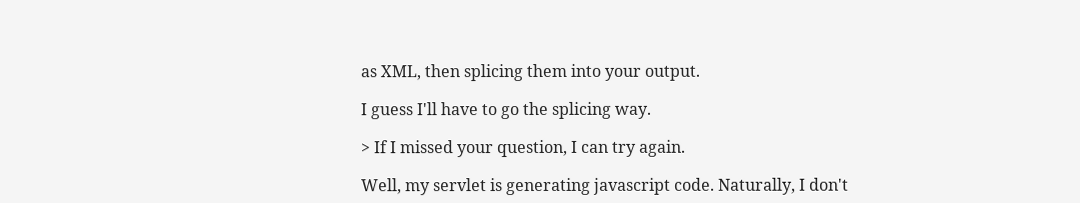as XML, then splicing them into your output.

I guess I'll have to go the splicing way.

> If I missed your question, I can try again.

Well, my servlet is generating javascript code. Naturally, I don't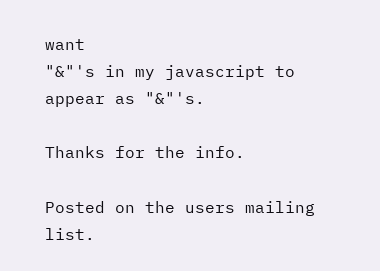want
"&"'s in my javascript to appear as "&"'s.

Thanks for the info.

Posted on the users mailing list.